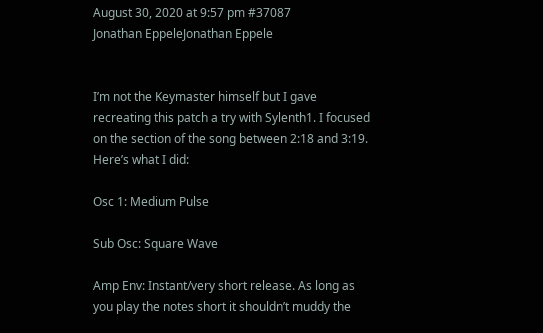August 30, 2020 at 9:57 pm #37087
Jonathan EppeleJonathan Eppele


I’m not the Keymaster himself but I gave recreating this patch a try with Sylenth1. I focused on the section of the song between 2:18 and 3:19. Here’s what I did:

Osc 1: Medium Pulse

Sub Osc: Square Wave

Amp Env: Instant/very short release. As long as you play the notes short it shouldn’t muddy the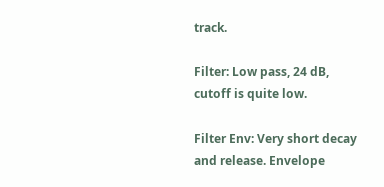track.

Filter: Low pass, 24 dB, cutoff is quite low.

Filter Env: Very short decay and release. Envelope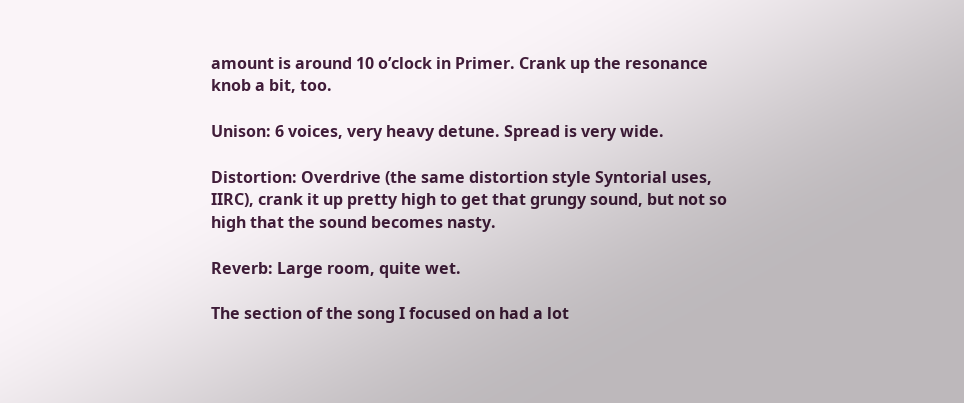amount is around 10 o’clock in Primer. Crank up the resonance knob a bit, too.

Unison: 6 voices, very heavy detune. Spread is very wide.

Distortion: Overdrive (the same distortion style Syntorial uses, IIRC), crank it up pretty high to get that grungy sound, but not so high that the sound becomes nasty.

Reverb: Large room, quite wet.

The section of the song I focused on had a lot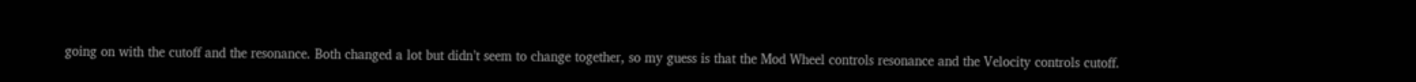going on with the cutoff and the resonance. Both changed a lot but didn’t seem to change together, so my guess is that the Mod Wheel controls resonance and the Velocity controls cutoff.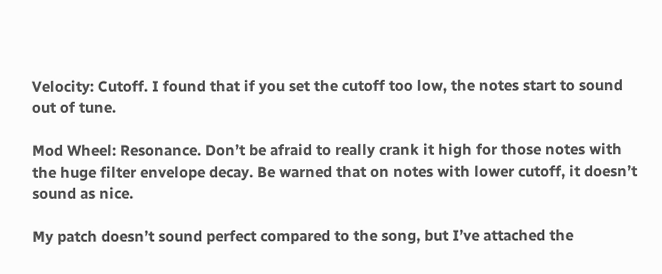Velocity: Cutoff. I found that if you set the cutoff too low, the notes start to sound out of tune.

Mod Wheel: Resonance. Don’t be afraid to really crank it high for those notes with the huge filter envelope decay. Be warned that on notes with lower cutoff, it doesn’t sound as nice.

My patch doesn’t sound perfect compared to the song, but I’ve attached the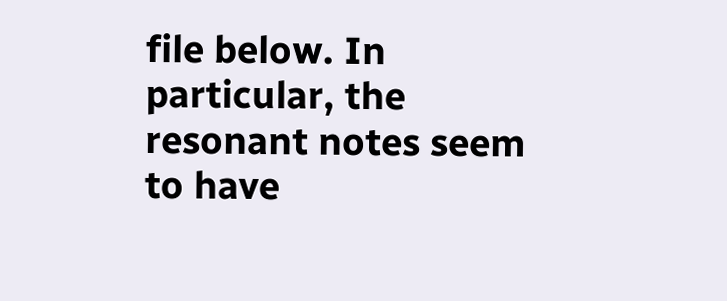file below. In particular, the resonant notes seem to have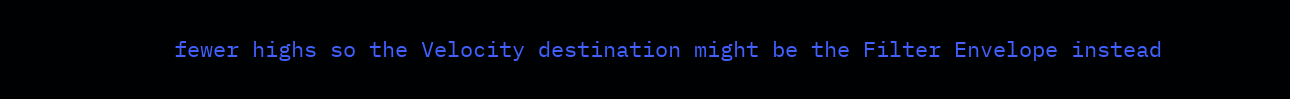fewer highs so the Velocity destination might be the Filter Envelope instead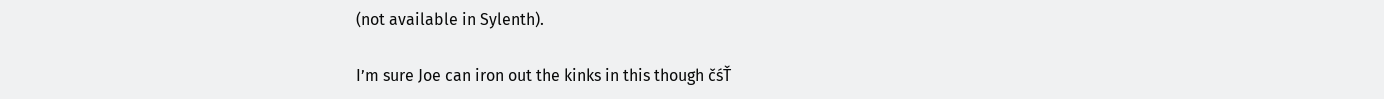(not available in Sylenth).

I’m sure Joe can iron out the kinks in this though čśŤ